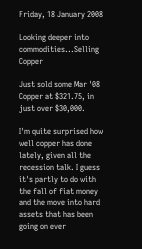Friday, 18 January 2008

Looking deeper into commodities...Selling Copper

Just sold some Mar '08 Copper at $321.75, in just over $30,000.

I'm quite surprised how well copper has done lately, given all the recession talk. I guess it's partly to do with the fall of fiat money and the move into hard assets that has been going on ever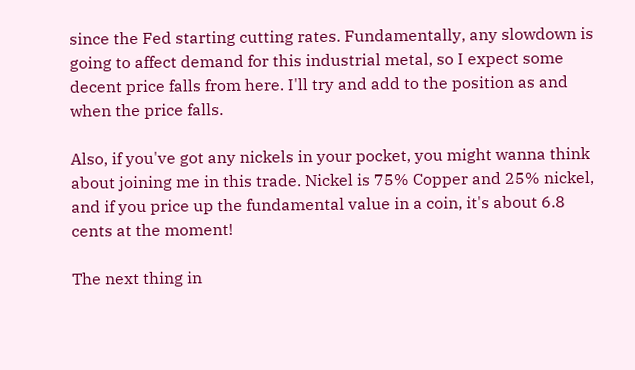since the Fed starting cutting rates. Fundamentally, any slowdown is going to affect demand for this industrial metal, so I expect some decent price falls from here. I'll try and add to the position as and when the price falls.

Also, if you've got any nickels in your pocket, you might wanna think about joining me in this trade. Nickel is 75% Copper and 25% nickel, and if you price up the fundamental value in a coin, it's about 6.8 cents at the moment!

The next thing in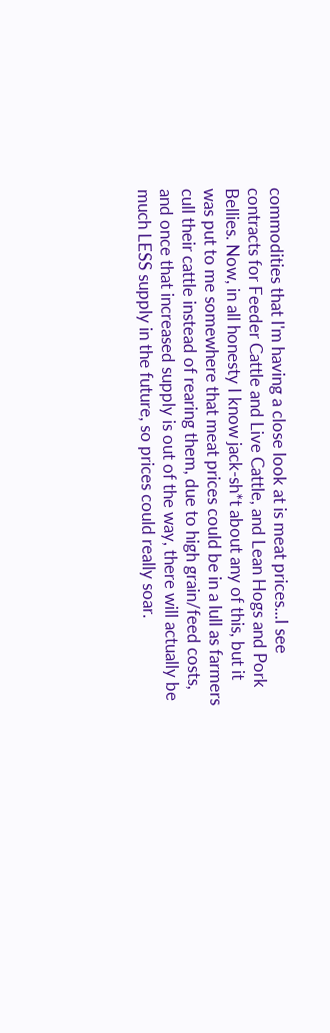commodities that I'm having a close look at is meat prices...I see contracts for Feeder Cattle and Live Cattle, and Lean Hogs and Pork Bellies. Now, in all honesty I know jack-sh*t about any of this, but it was put to me somewhere that meat prices could be in a lull as farmers cull their cattle instead of rearing them, due to high grain/feed costs, and once that increased supply is out of the way, there will actually be much LESS supply in the future, so prices could really soar.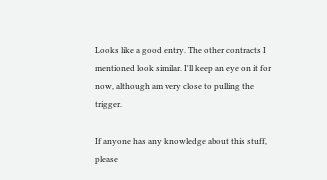Looks like a good entry. The other contracts I mentioned look similar. I'll keep an eye on it for now, although am very close to pulling the trigger.

If anyone has any knowledge about this stuff, please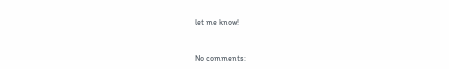let me know!


No comments: